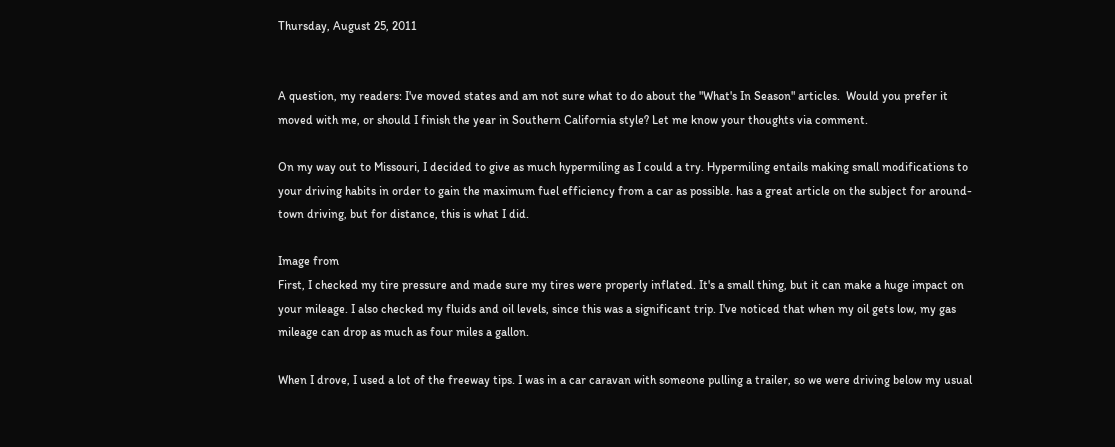Thursday, August 25, 2011


A question, my readers: I've moved states and am not sure what to do about the "What's In Season" articles.  Would you prefer it moved with me, or should I finish the year in Southern California style? Let me know your thoughts via comment.

On my way out to Missouri, I decided to give as much hypermiling as I could a try. Hypermiling entails making small modifications to your driving habits in order to gain the maximum fuel efficiency from a car as possible. has a great article on the subject for around-town driving, but for distance, this is what I did.

Image from
First, I checked my tire pressure and made sure my tires were properly inflated. It's a small thing, but it can make a huge impact on your mileage. I also checked my fluids and oil levels, since this was a significant trip. I've noticed that when my oil gets low, my gas mileage can drop as much as four miles a gallon.

When I drove, I used a lot of the freeway tips. I was in a car caravan with someone pulling a trailer, so we were driving below my usual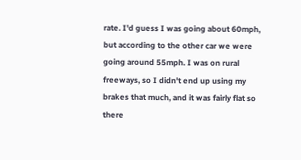rate. I'd guess I was going about 60mph, but according to the other car we were going around 55mph. I was on rural freeways, so I didn't end up using my brakes that much, and it was fairly flat so there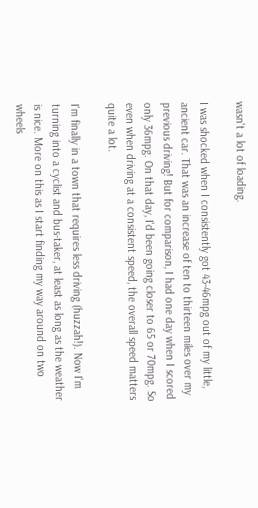wasn't a lot of loading.

I was shocked when I consistently got 43-46mpg out of my little, ancient car. That was an increase of ten to thirteen miles over my previous driving! But for comparison, I had one day when I scored only 36mpg. On that day, I'd been going closer to 65 or 70mpg. So even when driving at a consistent speed, the overall speed matters quite a lot.

I'm finally in a town that requires less driving (huzzah!). Now I'm turning into a cyclist and bus-taker, at least as long as the weather is nice. More on this as I start finding my way around on two wheels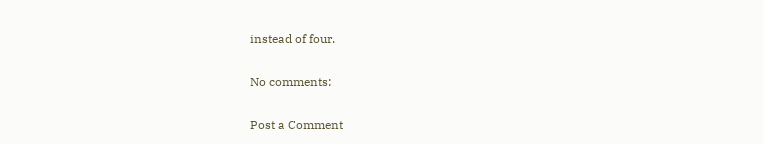instead of four.

No comments:

Post a Comment